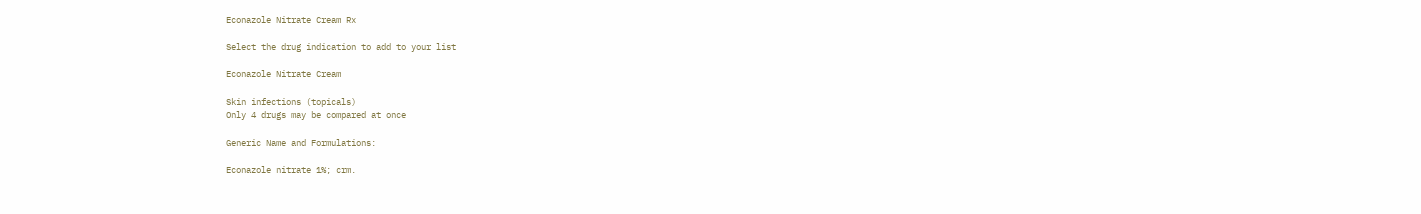Econazole Nitrate Cream Rx

Select the drug indication to add to your list

Econazole Nitrate Cream

Skin infections (topicals)
Only 4 drugs may be compared at once

Generic Name and Formulations:

Econazole nitrate 1%; crm.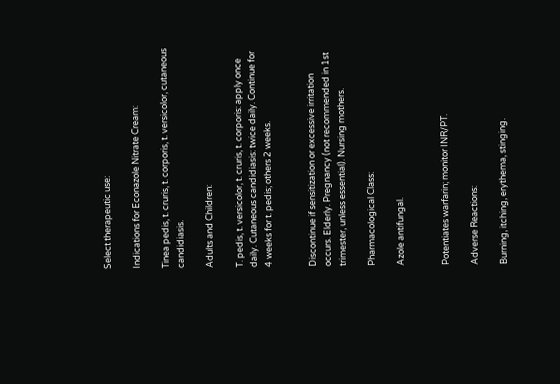Select therapeutic use:

Indications for Econazole Nitrate Cream:

Tinea pedis, t. cruris, t. corporis, t. versicolor, cutaneous candidiasis.

Adults and Children:

T. pedis, t. versicolor, t. cruris, t. corporis: apply once daily. Cutaneous candidiasis: twice daily. Continue for 4 weeks for t. pedis; others 2 weeks.


Discontinue if sensitization or excessive irritation occurs. Elderly. Pregnancy (not recommended in 1st trimester, unless essential). Nursing mothers.

Pharmacological Class:

Azole antifungal.


Potentiates warfarin; monitor INR/PT.

Adverse Reactions:

Burning, itching, erythema, stinging.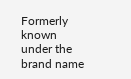Formerly known under the brand name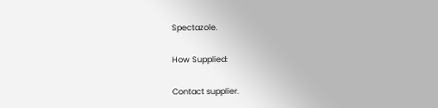Spectazole.

How Supplied:

Contact supplier.